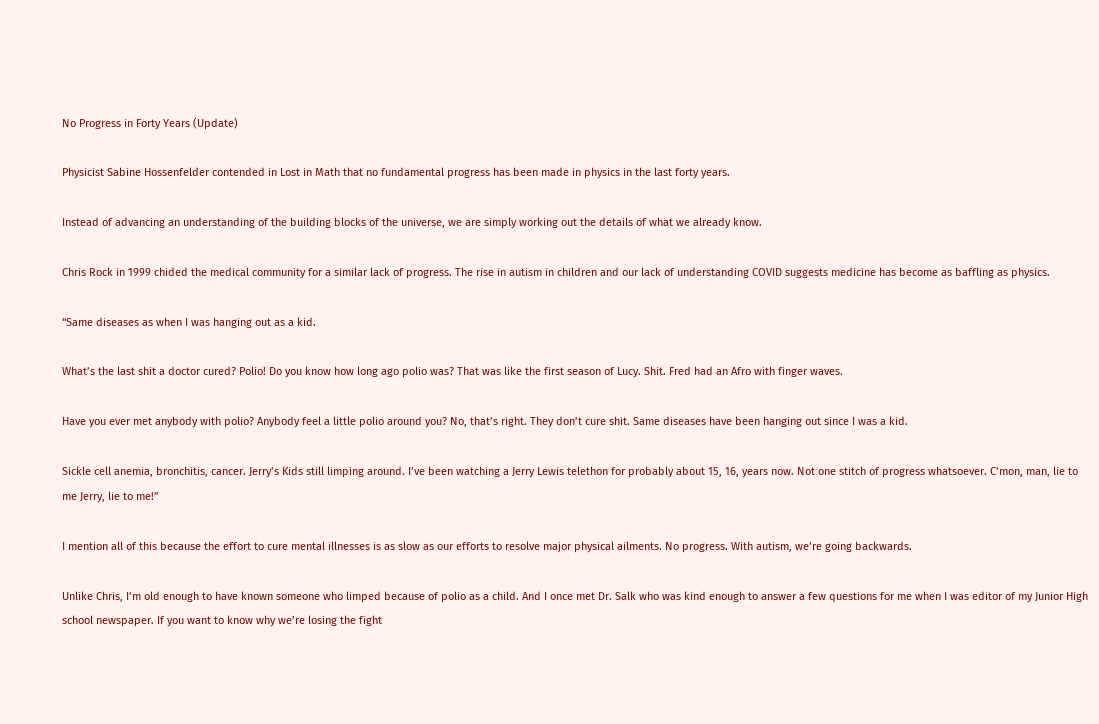No Progress in Forty Years (Update)

Physicist Sabine Hossenfelder contended in Lost in Math that no fundamental progress has been made in physics in the last forty years.

Instead of advancing an understanding of the building blocks of the universe, we are simply working out the details of what we already know.

Chris Rock in 1999 chided the medical community for a similar lack of progress. The rise in autism in children and our lack of understanding COVID suggests medicine has become as baffling as physics.

“Same diseases as when I was hanging out as a kid.

What’s the last shit a doctor cured? Polio! Do you know how long ago polio was? That was like the first season of Lucy. Shit. Fred had an Afro with finger waves.

Have you ever met anybody with polio? Anybody feel a little polio around you? No, that’s right. They don’t cure shit. Same diseases have been hanging out since I was a kid.

Sickle cell anemia, bronchitis, cancer. Jerry’s Kids still limping around. I’ve been watching a Jerry Lewis telethon for probably about 15, 16, years now. Not one stitch of progress whatsoever. C’mon, man, lie to me Jerry, lie to me!”

I mention all of this because the effort to cure mental illnesses is as slow as our efforts to resolve major physical ailments. No progress. With autism, we’re going backwards.

Unlike Chris, I’m old enough to have known someone who limped because of polio as a child. And I once met Dr. Salk who was kind enough to answer a few questions for me when I was editor of my Junior High school newspaper. If you want to know why we’re losing the fight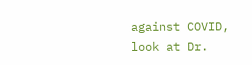against COVID, look at Dr.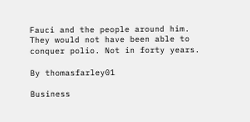Fauci and the people around him. They would not have been able to conquer polio. Not in forty years.

By thomasfarley01

Business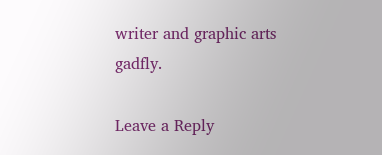writer and graphic arts gadfly.

Leave a Reply